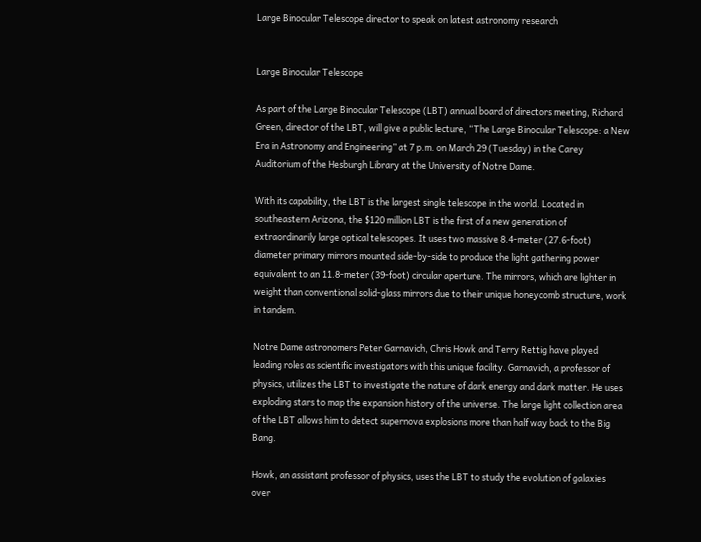Large Binocular Telescope director to speak on latest astronomy research


Large Binocular Telescope

As part of the Large Binocular Telescope (LBT) annual board of directors meeting, Richard Green, director of the LBT, will give a public lecture, “The Large Binocular Telescope: a New Era in Astronomy and Engineering” at 7 p.m. on March 29 (Tuesday) in the Carey Auditorium of the Hesburgh Library at the University of Notre Dame.

With its capability, the LBT is the largest single telescope in the world. Located in southeastern Arizona, the $120 million LBT is the first of a new generation of extraordinarily large optical telescopes. It uses two massive 8.4-meter (27.6-foot) diameter primary mirrors mounted side-by-side to produce the light gathering power equivalent to an 11.8-meter (39-foot) circular aperture. The mirrors, which are lighter in weight than conventional solid-glass mirrors due to their unique honeycomb structure, work in tandem.

Notre Dame astronomers Peter Garnavich, Chris Howk and Terry Rettig have played leading roles as scientific investigators with this unique facility. Garnavich, a professor of physics, utilizes the LBT to investigate the nature of dark energy and dark matter. He uses exploding stars to map the expansion history of the universe. The large light collection area of the LBT allows him to detect supernova explosions more than half way back to the Big Bang.

Howk, an assistant professor of physics, uses the LBT to study the evolution of galaxies over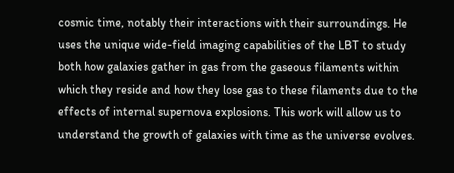cosmic time, notably their interactions with their surroundings. He uses the unique wide-field imaging capabilities of the LBT to study both how galaxies gather in gas from the gaseous filaments within which they reside and how they lose gas to these filaments due to the effects of internal supernova explosions. This work will allow us to understand the growth of galaxies with time as the universe evolves.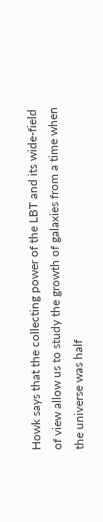Howk says that the collecting power of the LBT and its wide-field of view allow us to study the growth of galaxies from a time when the universe was half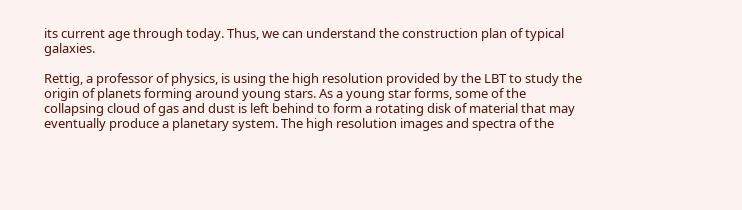its current age through today. Thus, we can understand the construction plan of typical galaxies.

Rettig, a professor of physics, is using the high resolution provided by the LBT to study the origin of planets forming around young stars. As a young star forms, some of the collapsing cloud of gas and dust is left behind to form a rotating disk of material that may eventually produce a planetary system. The high resolution images and spectra of the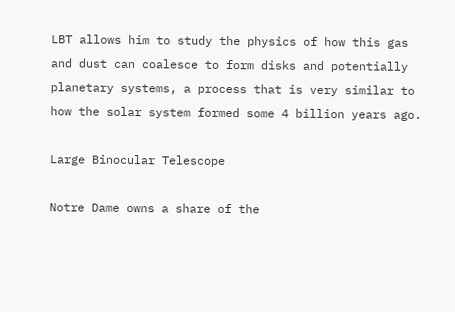LBT allows him to study the physics of how this gas and dust can coalesce to form disks and potentially planetary systems, a process that is very similar to how the solar system formed some 4 billion years ago.

Large Binocular Telescope

Notre Dame owns a share of the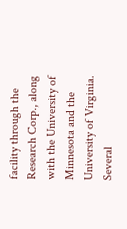facility through the Research Corp., along with the University of Minnesota and the University of Virginia. Several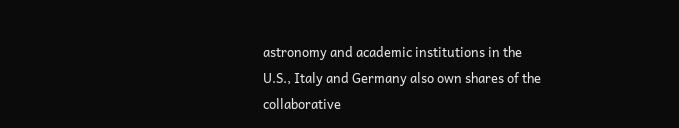astronomy and academic institutions in the U.S., Italy and Germany also own shares of the collaborative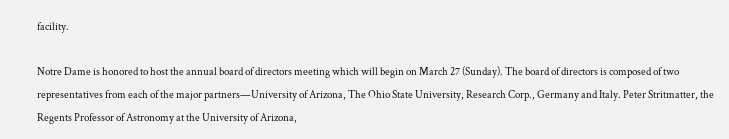facility.

Notre Dame is honored to host the annual board of directors meeting which will begin on March 27 (Sunday). The board of directors is composed of two representatives from each of the major partners—University of Arizona, The Ohio State University, Research Corp., Germany and Italy. Peter Stritmatter, the Regents Professor of Astronomy at the University of Arizona,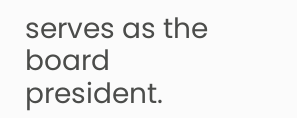serves as the board president.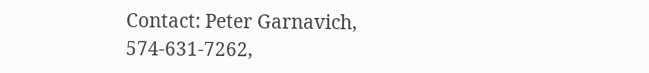Contact: Peter Garnavich, 574-631-7262,